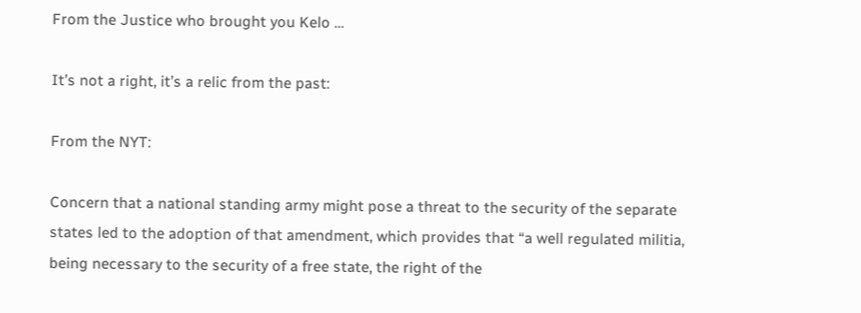From the Justice who brought you Kelo …

It’s not a right, it’s a relic from the past:

From the NYT:

Concern that a national standing army might pose a threat to the security of the separate states led to the adoption of that amendment, which provides that “a well regulated militia, being necessary to the security of a free state, the right of the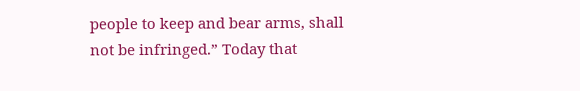people to keep and bear arms, shall not be infringed.” Today that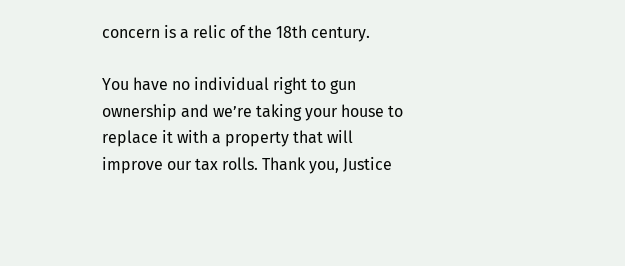concern is a relic of the 18th century.

You have no individual right to gun ownership and we’re taking your house to replace it with a property that will improve our tax rolls. Thank you, Justice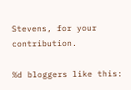Stevens, for your contribution.

%d bloggers like this: